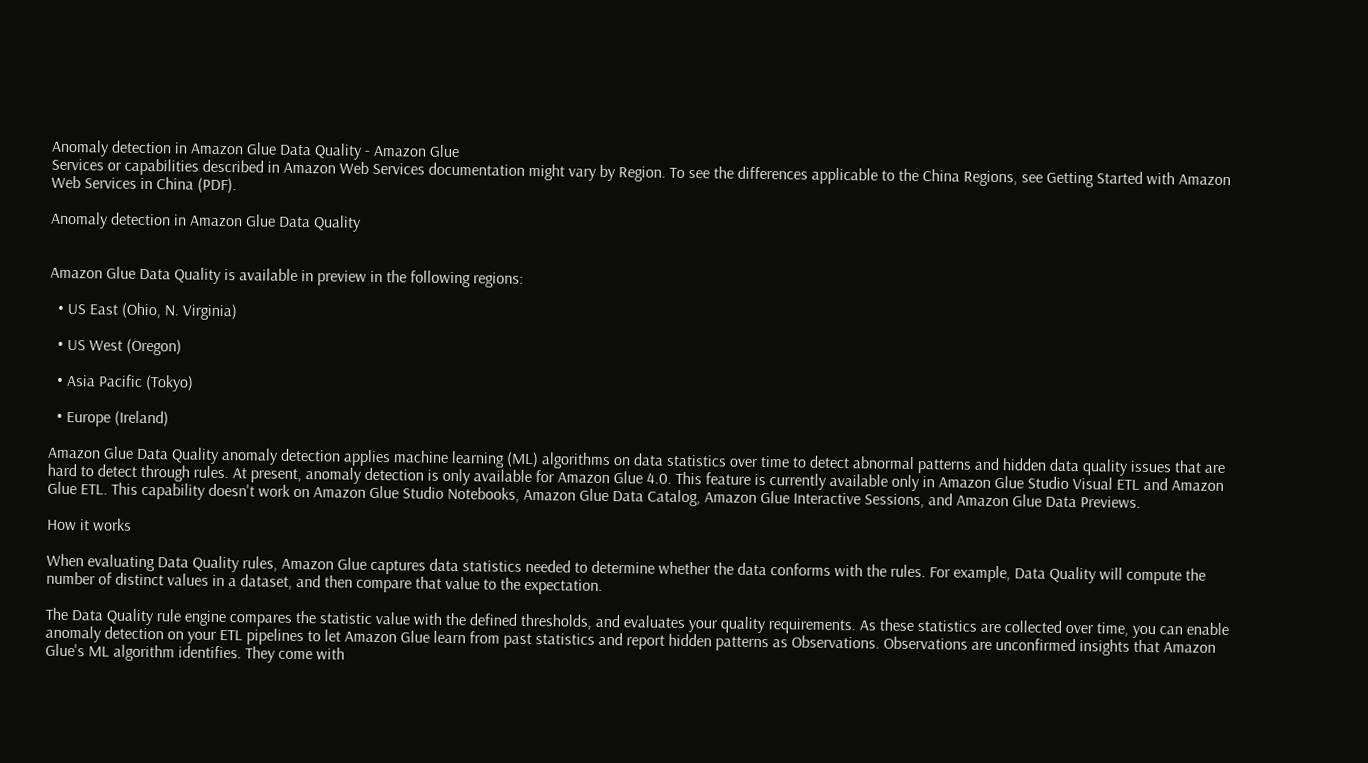Anomaly detection in Amazon Glue Data Quality - Amazon Glue
Services or capabilities described in Amazon Web Services documentation might vary by Region. To see the differences applicable to the China Regions, see Getting Started with Amazon Web Services in China (PDF).

Anomaly detection in Amazon Glue Data Quality


Amazon Glue Data Quality is available in preview in the following regions:

  • US East (Ohio, N. Virginia)

  • US West (Oregon)

  • Asia Pacific (Tokyo)

  • Europe (Ireland)

Amazon Glue Data Quality anomaly detection applies machine learning (ML) algorithms on data statistics over time to detect abnormal patterns and hidden data quality issues that are hard to detect through rules. At present, anomaly detection is only available for Amazon Glue 4.0. This feature is currently available only in Amazon Glue Studio Visual ETL and Amazon Glue ETL. This capability doesn't work on Amazon Glue Studio Notebooks, Amazon Glue Data Catalog, Amazon Glue Interactive Sessions, and Amazon Glue Data Previews.

How it works

When evaluating Data Quality rules, Amazon Glue captures data statistics needed to determine whether the data conforms with the rules. For example, Data Quality will compute the number of distinct values in a dataset, and then compare that value to the expectation.

The Data Quality rule engine compares the statistic value with the defined thresholds, and evaluates your quality requirements. As these statistics are collected over time, you can enable anomaly detection on your ETL pipelines to let Amazon Glue learn from past statistics and report hidden patterns as Observations. Observations are unconfirmed insights that Amazon Glue's ML algorithm identifies. They come with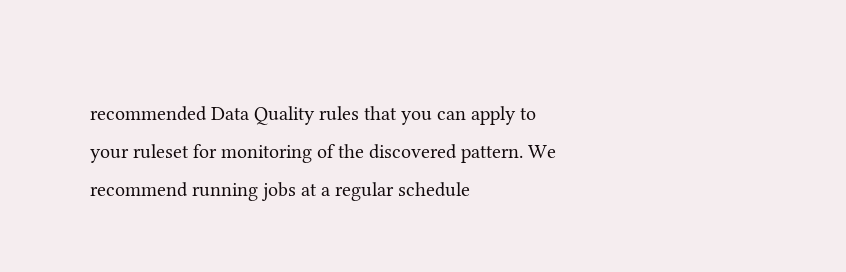recommended Data Quality rules that you can apply to your ruleset for monitoring of the discovered pattern. We recommend running jobs at a regular schedule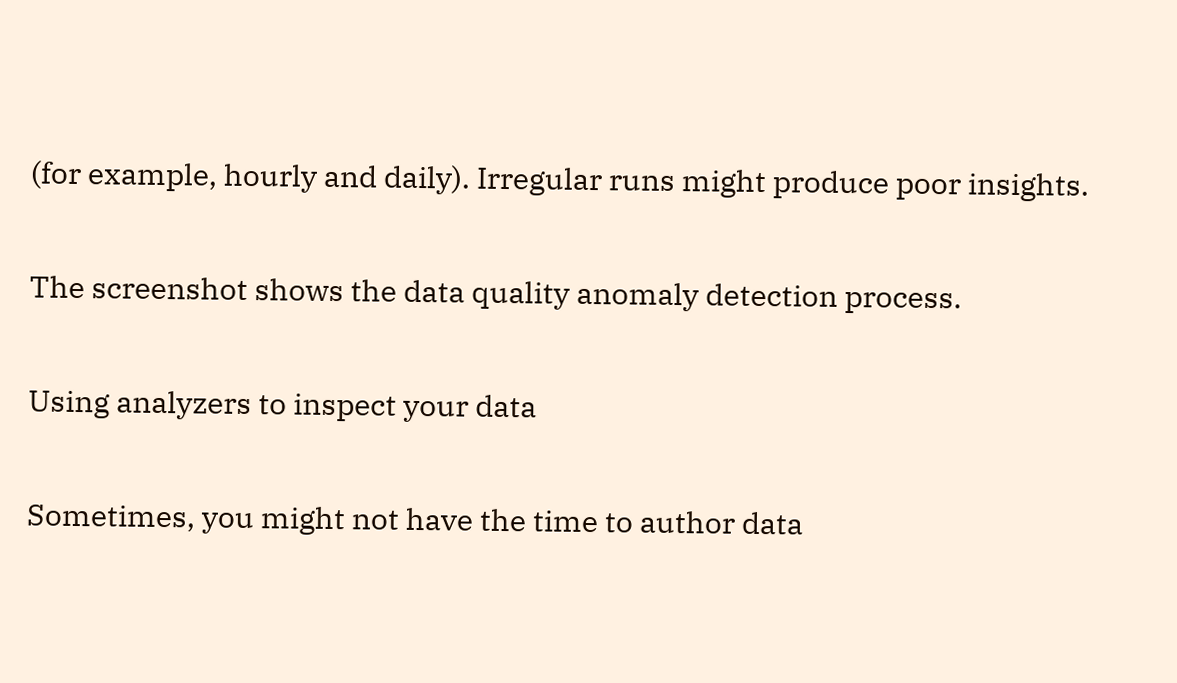(for example, hourly and daily). Irregular runs might produce poor insights.

The screenshot shows the data quality anomaly detection process.

Using analyzers to inspect your data

Sometimes, you might not have the time to author data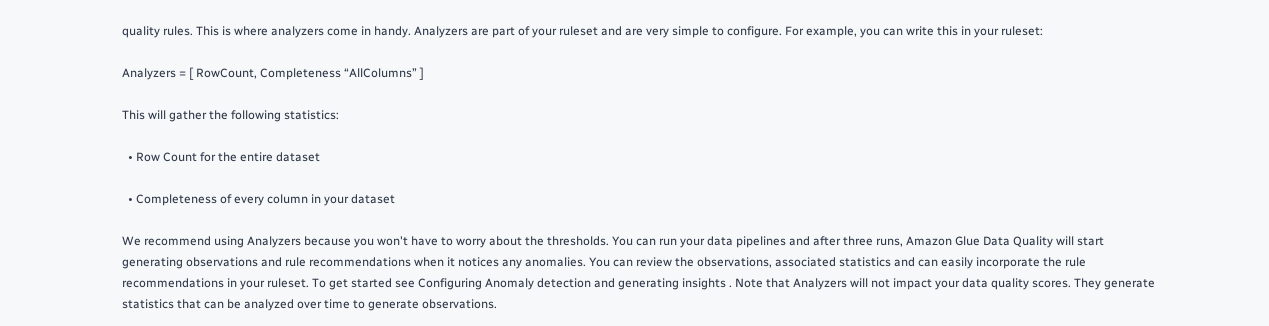quality rules. This is where analyzers come in handy. Analyzers are part of your ruleset and are very simple to configure. For example, you can write this in your ruleset:

Analyzers = [ RowCount, Completeness “AllColumns” ]

This will gather the following statistics:

  • Row Count for the entire dataset

  • Completeness of every column in your dataset

We recommend using Analyzers because you won't have to worry about the thresholds. You can run your data pipelines and after three runs, Amazon Glue Data Quality will start generating observations and rule recommendations when it notices any anomalies. You can review the observations, associated statistics and can easily incorporate the rule recommendations in your ruleset. To get started see Configuring Anomaly detection and generating insights . Note that Analyzers will not impact your data quality scores. They generate statistics that can be analyzed over time to generate observations.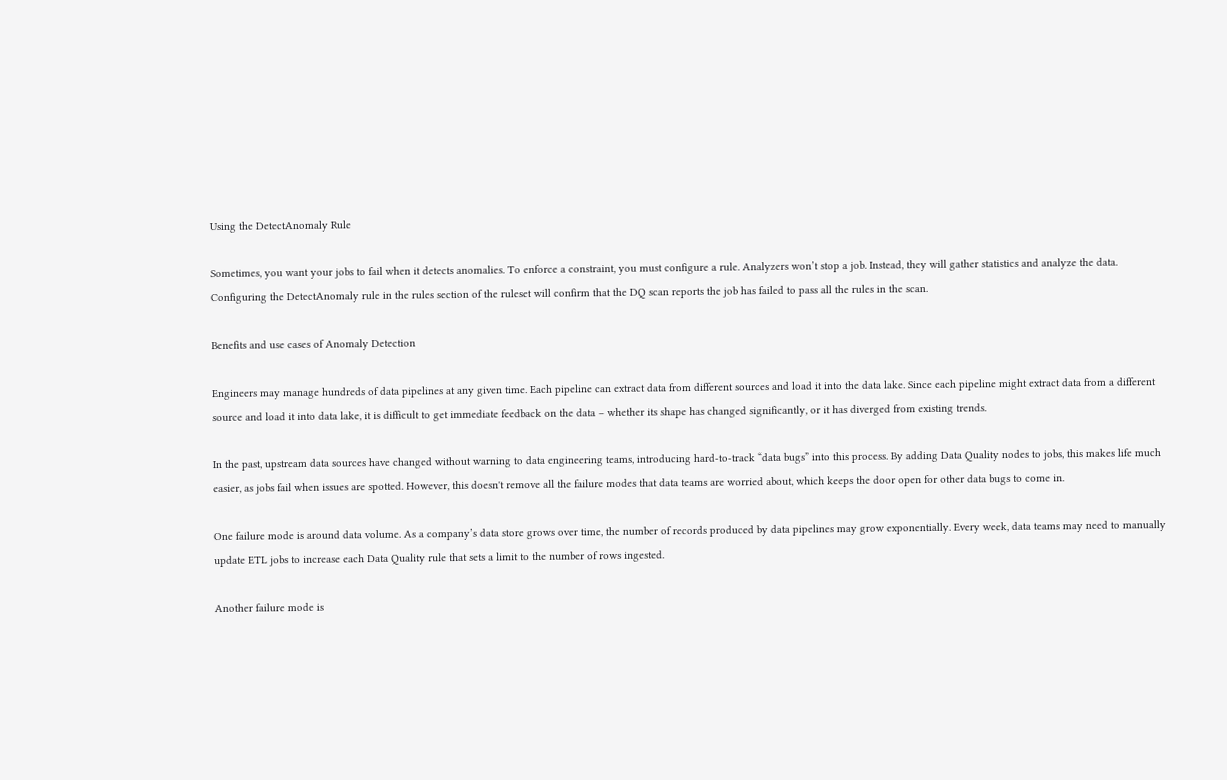Using the DetectAnomaly Rule

Sometimes, you want your jobs to fail when it detects anomalies. To enforce a constraint, you must configure a rule. Analyzers won’t stop a job. Instead, they will gather statistics and analyze the data. Configuring the DetectAnomaly rule in the rules section of the ruleset will confirm that the DQ scan reports the job has failed to pass all the rules in the scan.

Benefits and use cases of Anomaly Detection

Engineers may manage hundreds of data pipelines at any given time. Each pipeline can extract data from different sources and load it into the data lake. Since each pipeline might extract data from a different source and load it into data lake, it is difficult to get immediate feedback on the data – whether its shape has changed significantly, or it has diverged from existing trends.

In the past, upstream data sources have changed without warning to data engineering teams, introducing hard-to-track “data bugs” into this process. By adding Data Quality nodes to jobs, this makes life much easier, as jobs fail when issues are spotted. However, this doesn't remove all the failure modes that data teams are worried about, which keeps the door open for other data bugs to come in.

One failure mode is around data volume. As a company’s data store grows over time, the number of records produced by data pipelines may grow exponentially. Every week, data teams may need to manually update ETL jobs to increase each Data Quality rule that sets a limit to the number of rows ingested.

Another failure mode is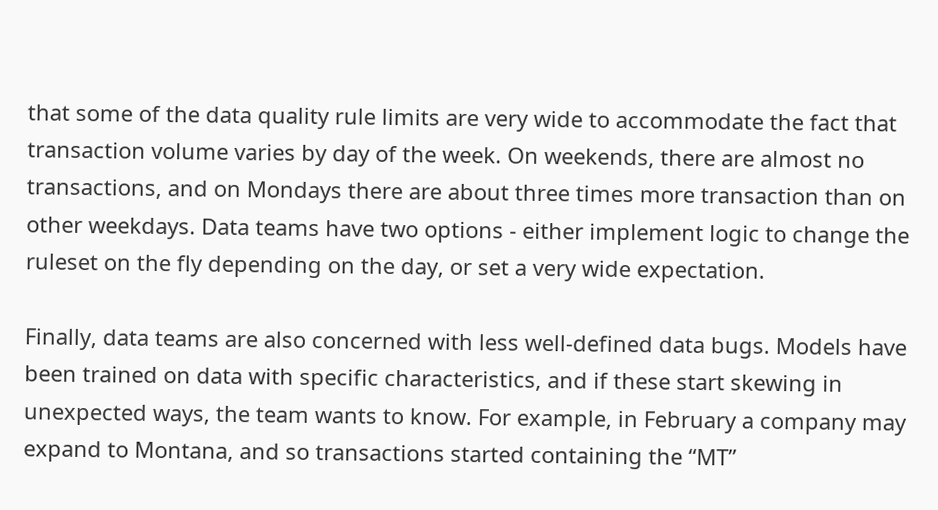that some of the data quality rule limits are very wide to accommodate the fact that transaction volume varies by day of the week. On weekends, there are almost no transactions, and on Mondays there are about three times more transaction than on other weekdays. Data teams have two options - either implement logic to change the ruleset on the fly depending on the day, or set a very wide expectation.

Finally, data teams are also concerned with less well-defined data bugs. Models have been trained on data with specific characteristics, and if these start skewing in unexpected ways, the team wants to know. For example, in February a company may expand to Montana, and so transactions started containing the “MT”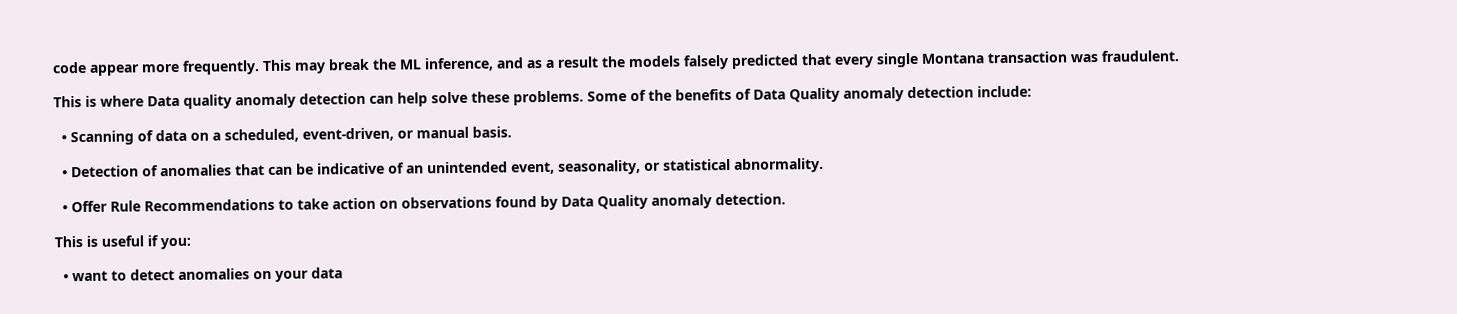code appear more frequently. This may break the ML inference, and as a result the models falsely predicted that every single Montana transaction was fraudulent.

This is where Data quality anomaly detection can help solve these problems. Some of the benefits of Data Quality anomaly detection include:

  • Scanning of data on a scheduled, event-driven, or manual basis.

  • Detection of anomalies that can be indicative of an unintended event, seasonality, or statistical abnormality.

  • Offer Rule Recommendations to take action on observations found by Data Quality anomaly detection.

This is useful if you:

  • want to detect anomalies on your data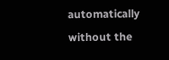automatically without the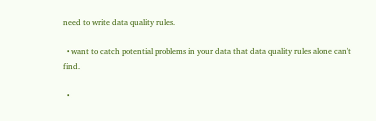need to write data quality rules.

  • want to catch potential problems in your data that data quality rules alone can't find.

  •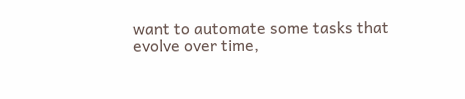want to automate some tasks that evolve over time,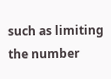such as limiting the number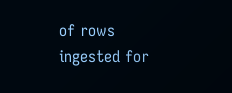of rows ingested for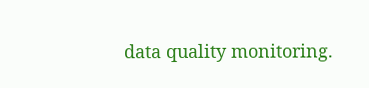data quality monitoring.